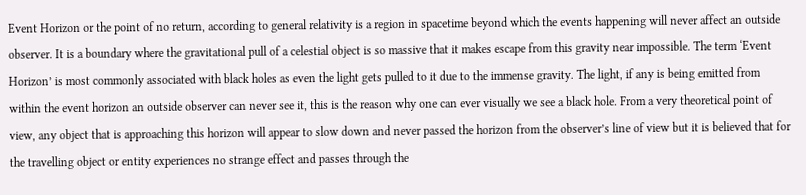Event Horizon or the point of no return, according to general relativity is a region in spacetime beyond which the events happening will never affect an outside observer. It is a boundary where the gravitational pull of a celestial object is so massive that it makes escape from this gravity near impossible. The term ‘Event Horizon’ is most commonly associated with black holes as even the light gets pulled to it due to the immense gravity. The light, if any is being emitted from within the event horizon an outside observer can never see it, this is the reason why one can ever visually we see a black hole. From a very theoretical point of view, any object that is approaching this horizon will appear to slow down and never passed the horizon from the observer’s line of view but it is believed that for the travelling object or entity experiences no strange effect and passes through the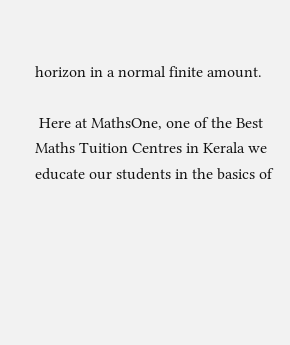horizon in a normal finite amount.

 Here at MathsOne, one of the Best Maths Tuition Centres in Kerala we educate our students in the basics of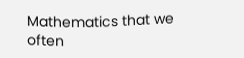Mathematics that we often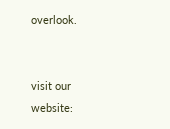overlook.


visit our website: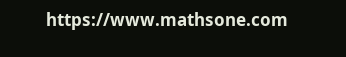https://www.mathsone.com